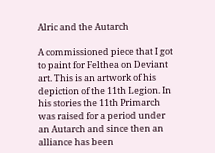Alric and the Autarch

A commissioned piece that I got to paint for Felthea on Deviant art. This is an artwork of his depiction of the 11th Legion. In his stories the 11th Primarch was raised for a period under an Autarch and since then an alliance has been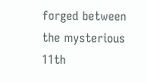forged between the mysterious 11th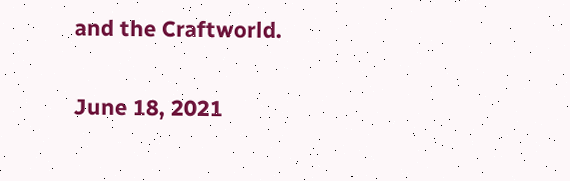and the Craftworld.

June 18, 2021